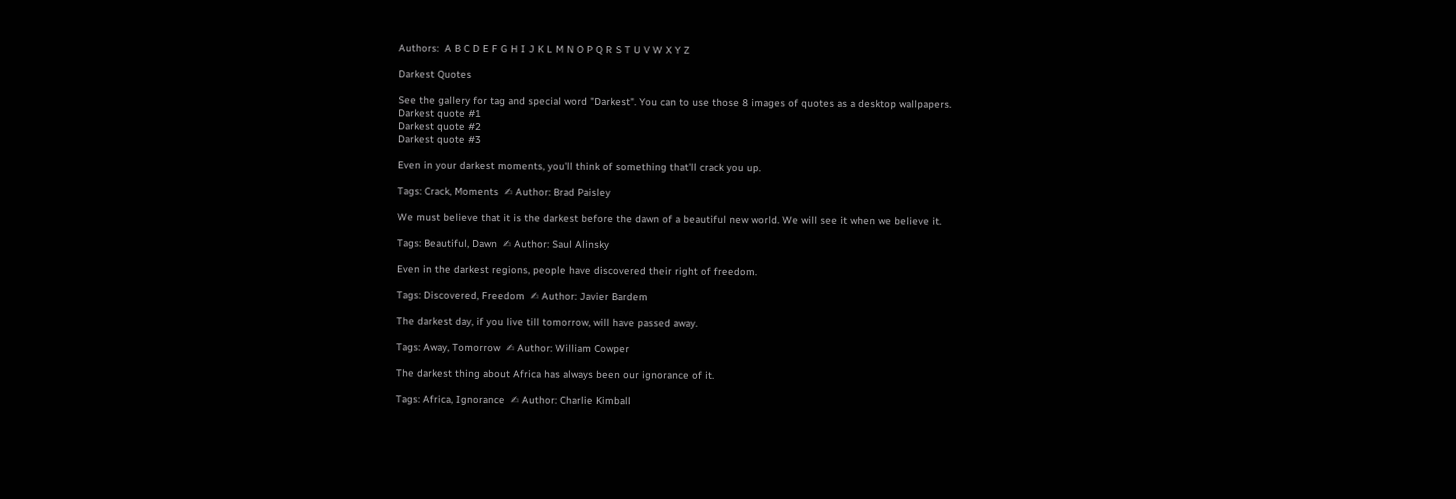Authors:  A B C D E F G H I J K L M N O P Q R S T U V W X Y Z

Darkest Quotes

See the gallery for tag and special word "Darkest". You can to use those 8 images of quotes as a desktop wallpapers.
Darkest quote #1
Darkest quote #2
Darkest quote #3

Even in your darkest moments, you'll think of something that'll crack you up.

Tags: Crack, Moments  ✍ Author: Brad Paisley

We must believe that it is the darkest before the dawn of a beautiful new world. We will see it when we believe it.

Tags: Beautiful, Dawn  ✍ Author: Saul Alinsky

Even in the darkest regions, people have discovered their right of freedom.

Tags: Discovered, Freedom  ✍ Author: Javier Bardem

The darkest day, if you live till tomorrow, will have passed away.

Tags: Away, Tomorrow  ✍ Author: William Cowper

The darkest thing about Africa has always been our ignorance of it.

Tags: Africa, Ignorance  ✍ Author: Charlie Kimball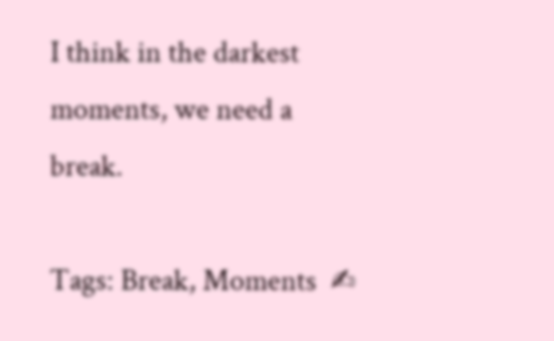I think in the darkest moments, we need a break.

Tags: Break, Moments  ✍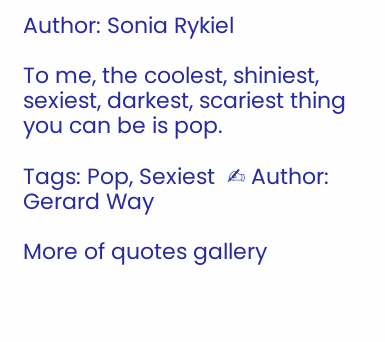Author: Sonia Rykiel

To me, the coolest, shiniest, sexiest, darkest, scariest thing you can be is pop.

Tags: Pop, Sexiest  ✍ Author: Gerard Way

More of quotes gallery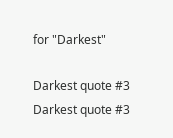for "Darkest"

Darkest quote #3
Darkest quote #3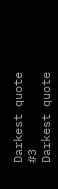Darkest quote #3
Darkest quote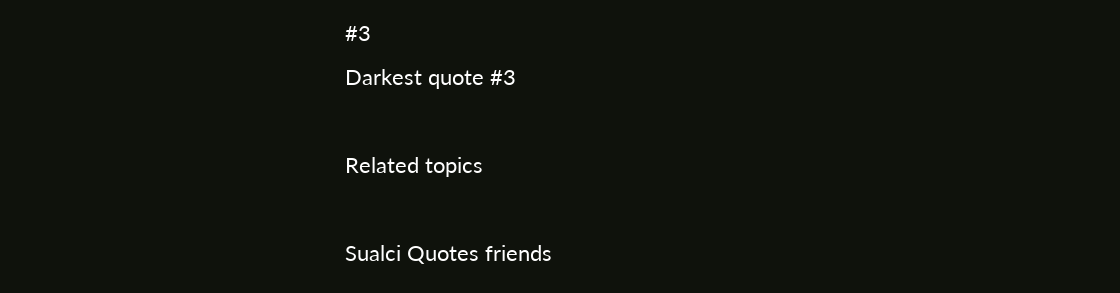#3
Darkest quote #3

Related topics

Sualci Quotes friends